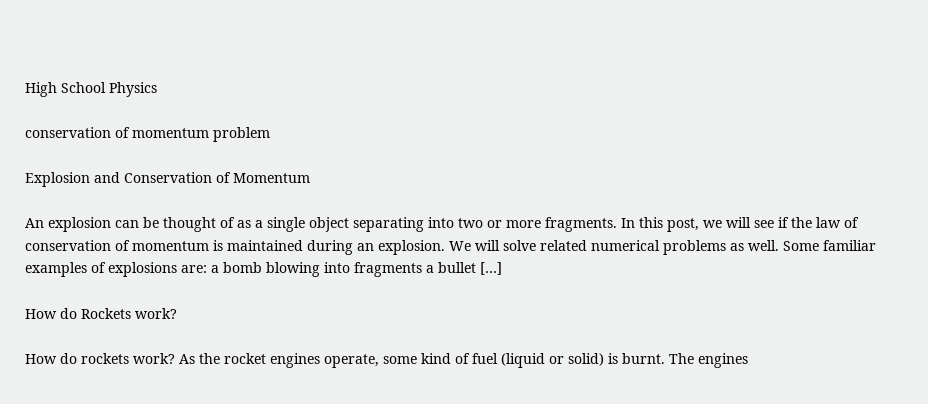High School Physics

conservation of momentum problem

Explosion and Conservation of Momentum

An explosion can be thought of as a single object separating into two or more fragments. In this post, we will see if the law of conservation of momentum is maintained during an explosion. We will solve related numerical problems as well. Some familiar examples of explosions are: a bomb blowing into fragments a bullet […]

How do Rockets work?

How do rockets work? As the rocket engines operate, some kind of fuel (liquid or solid) is burnt. The engines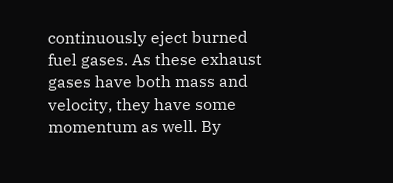continuously eject burned fuel gases. As these exhaust gases have both mass and velocity, they have some momentum as well. By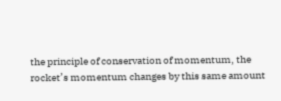the principle of conservation of momentum, the rocket’s momentum changes by this same amount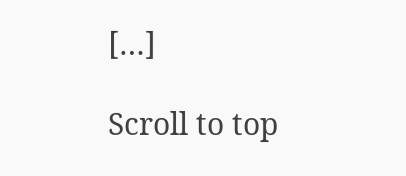[…]

Scroll to top